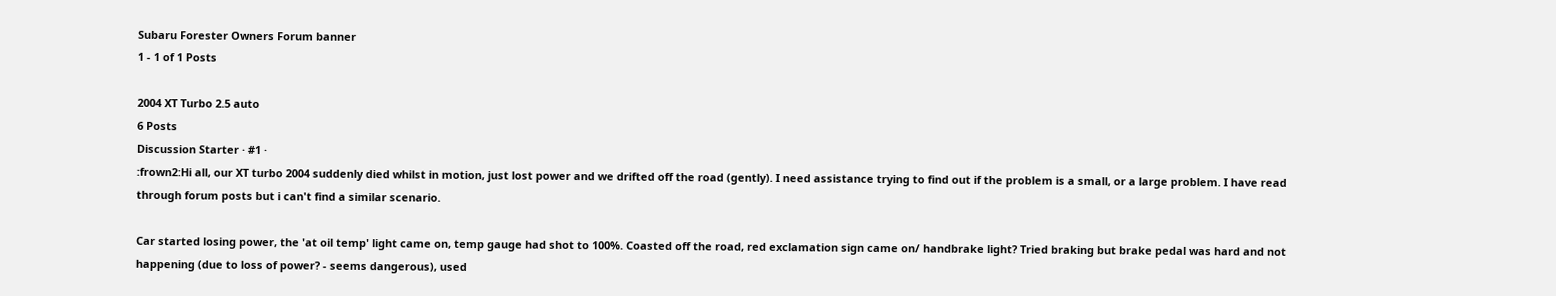Subaru Forester Owners Forum banner
1 - 1 of 1 Posts

2004 XT Turbo 2.5 auto
6 Posts
Discussion Starter · #1 ·
:frown2:Hi all, our XT turbo 2004 suddenly died whilst in motion, just lost power and we drifted off the road (gently). I need assistance trying to find out if the problem is a small, or a large problem. I have read through forum posts but i can't find a similar scenario.

Car started losing power, the 'at oil temp' light came on, temp gauge had shot to 100%. Coasted off the road, red exclamation sign came on/ handbrake light? Tried braking but brake pedal was hard and not happening (due to loss of power? - seems dangerous), used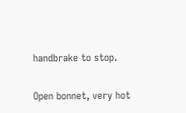handbrake to stop.

Open bonnet, very hot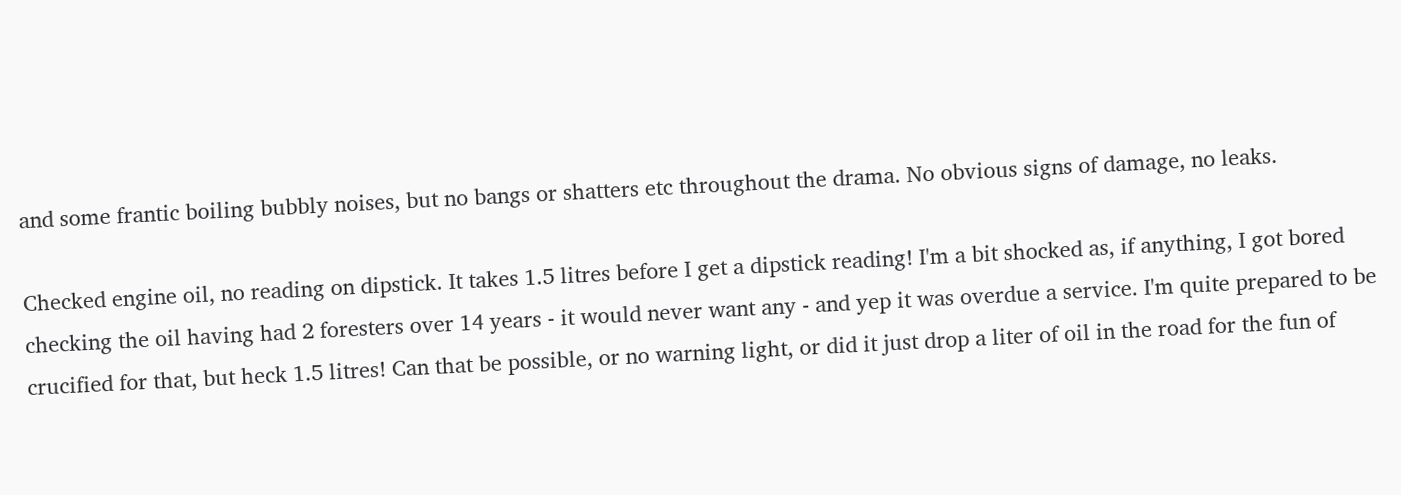and some frantic boiling bubbly noises, but no bangs or shatters etc throughout the drama. No obvious signs of damage, no leaks.

Checked engine oil, no reading on dipstick. It takes 1.5 litres before I get a dipstick reading! I'm a bit shocked as, if anything, I got bored checking the oil having had 2 foresters over 14 years - it would never want any - and yep it was overdue a service. I'm quite prepared to be crucified for that, but heck 1.5 litres! Can that be possible, or no warning light, or did it just drop a liter of oil in the road for the fun of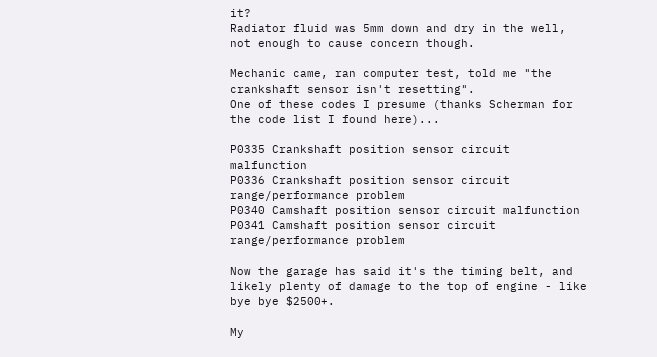it?
Radiator fluid was 5mm down and dry in the well, not enough to cause concern though.

Mechanic came, ran computer test, told me "the crankshaft sensor isn't resetting".
One of these codes I presume (thanks Scherman for the code list I found here)...

P0335 Crankshaft position sensor circuit malfunction
P0336 Crankshaft position sensor circuit range/performance problem
P0340 Camshaft position sensor circuit malfunction
P0341 Camshaft position sensor circuit range/performance problem

Now the garage has said it's the timing belt, and likely plenty of damage to the top of engine - like bye bye $2500+.

My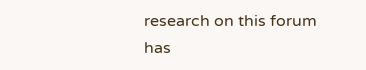research on this forum has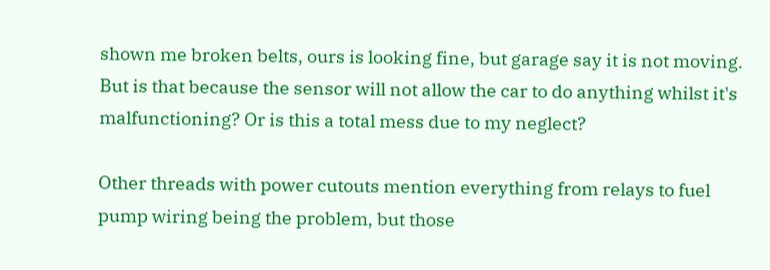shown me broken belts, ours is looking fine, but garage say it is not moving. But is that because the sensor will not allow the car to do anything whilst it's malfunctioning? Or is this a total mess due to my neglect?

Other threads with power cutouts mention everything from relays to fuel pump wiring being the problem, but those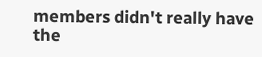members didn't really have the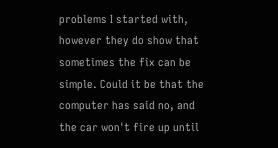problems I started with, however they do show that sometimes the fix can be simple. Could it be that the computer has said no, and the car won't fire up until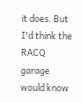it does. But I'd think the RACQ garage would know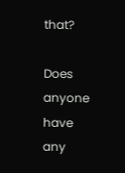that?

Does anyone have any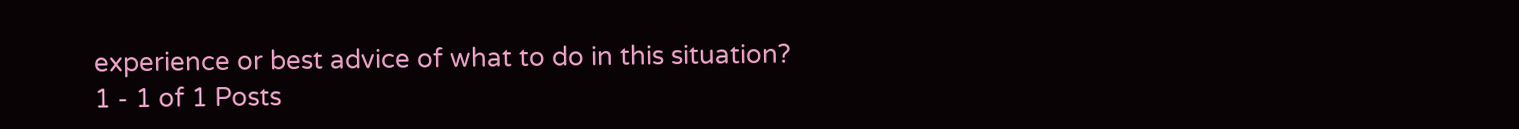experience or best advice of what to do in this situation?
1 - 1 of 1 Posts